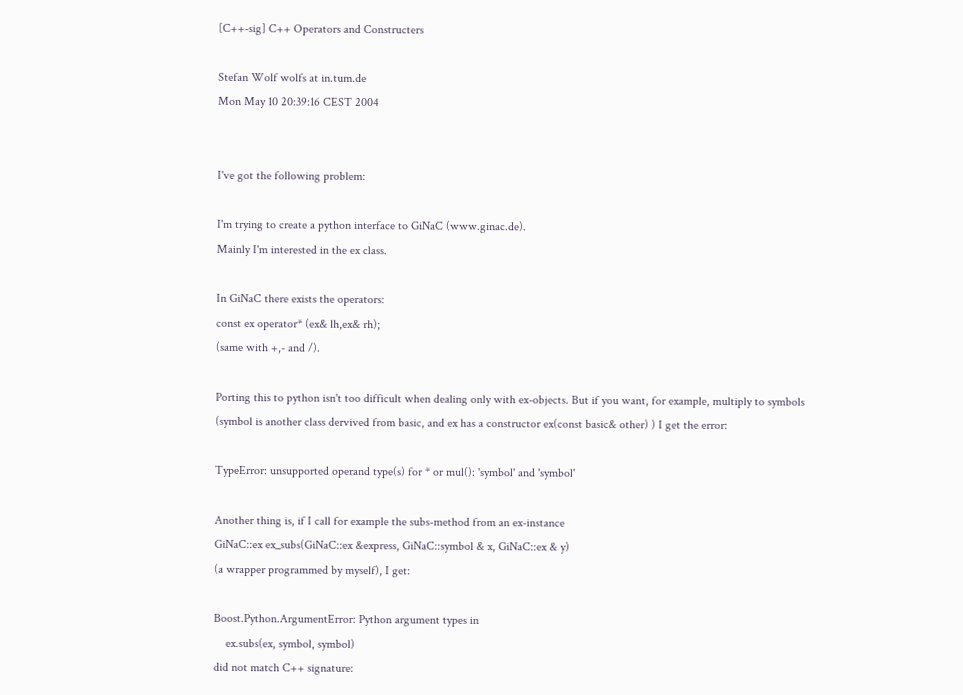[C++-sig] C++ Operators and Constructers

Stefan Wolf wolfs at in.tum.de
Mon May 10 20:39:16 CEST 2004


I've got the following problem:

I'm trying to create a python interface to GiNaC (www.ginac.de).
Mainly I'm interested in the ex class.

In GiNaC there exists the operators:
const ex operator* (ex& lh,ex& rh);
(same with +,- and /).

Porting this to python isn't too difficult when dealing only with ex-objects. But if you want, for example, multiply to symbols
(symbol is another class dervived from basic, and ex has a constructor ex(const basic& other) ) I get the error:

TypeError: unsupported operand type(s) for * or mul(): 'symbol' and 'symbol'

Another thing is, if I call for example the subs-method from an ex-instance
GiNaC::ex ex_subs(GiNaC::ex &express, GiNaC::symbol & x, GiNaC::ex & y)
(a wrapper programmed by myself), I get:

Boost.Python.ArgumentError: Python argument types in
    ex.subs(ex, symbol, symbol)
did not match C++ signature: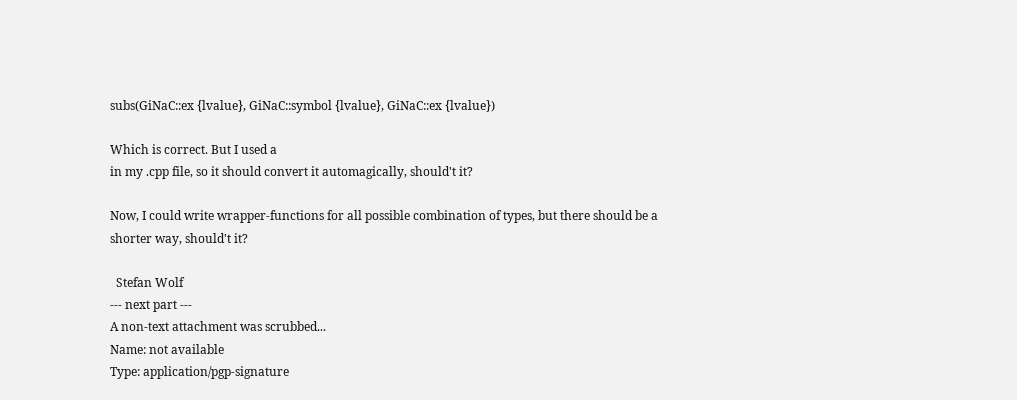subs(GiNaC::ex {lvalue}, GiNaC::symbol {lvalue}, GiNaC::ex {lvalue})

Which is correct. But I used a
in my .cpp file, so it should convert it automagically, should't it?

Now, I could write wrapper-functions for all possible combination of types, but there should be a shorter way, should't it?

  Stefan Wolf
--- next part ---
A non-text attachment was scrubbed...
Name: not available
Type: application/pgp-signature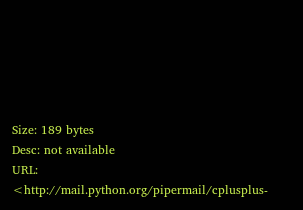Size: 189 bytes
Desc: not available
URL: <http://mail.python.org/pipermail/cplusplus-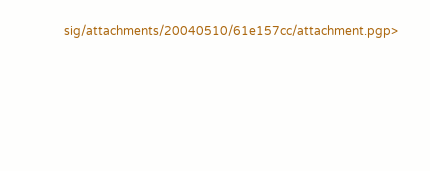sig/attachments/20040510/61e157cc/attachment.pgp>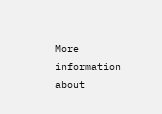More information about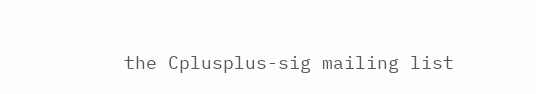the Cplusplus-sig mailing list